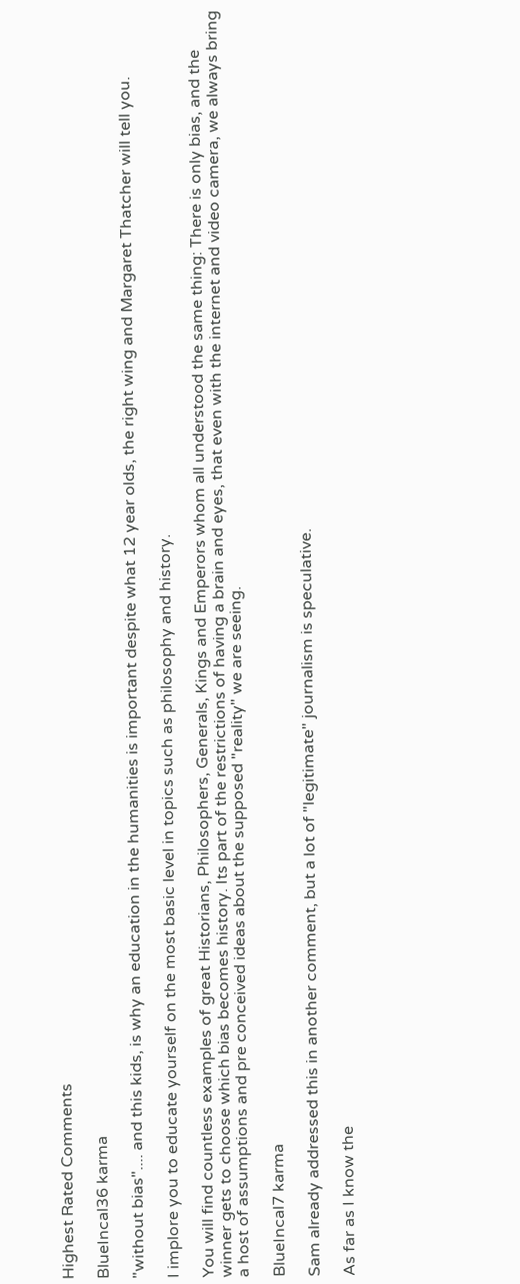Highest Rated Comments

BlueIncal36 karma

"without bias".... and this kids, is why an education in the humanities is important despite what 12 year olds, the right wing and Margaret Thatcher will tell you.

I implore you to educate yourself on the most basic level in topics such as philosophy and history.

You will find countless examples of great Historians, Philosophers, Generals, Kings and Emperors whom all understood the same thing: There is only bias, and the winner gets to choose which bias becomes history. Its part of the restrictions of having a brain and eyes, that even with the internet and video camera, we always bring a host of assumptions and pre conceived ideas about the supposed "reality" we are seeing.

BlueIncal7 karma

Sam already addressed this in another comment, but a lot of "legitimate" journalism is speculative.

As far as I know the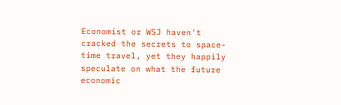Economist or WSJ haven't cracked the secrets to space-time travel, yet they happily speculate on what the future economic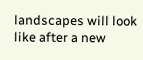landscapes will look like after a new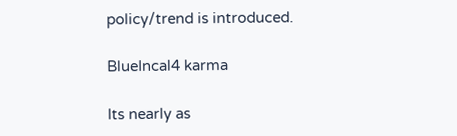policy/trend is introduced.

BlueIncal4 karma

Its nearly as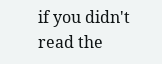if you didn't read the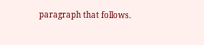paragraph that follows.